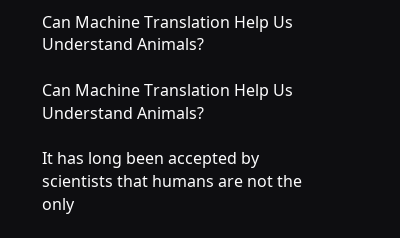Can Machine Translation Help Us Understand Animals?

Can Machine Translation Help Us Understand Animals?

It has long been accepted by scientists that humans are not the only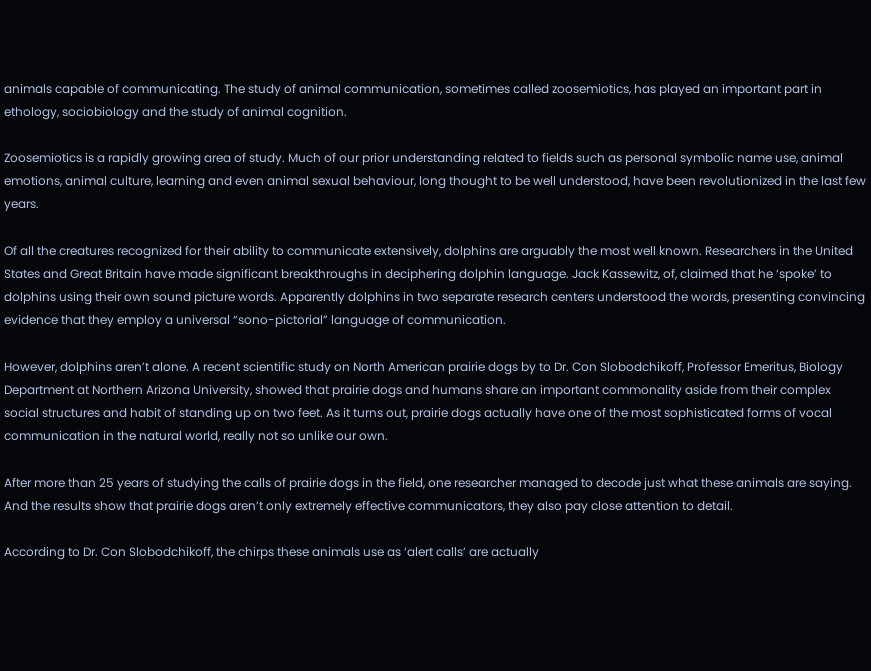animals capable of communicating. The study of animal communication, sometimes called zoosemiotics, has played an important part in ethology, sociobiology and the study of animal cognition.

Zoosemiotics is a rapidly growing area of study. Much of our prior understanding related to fields such as personal symbolic name use, animal emotions, animal culture, learning and even animal sexual behaviour, long thought to be well understood, have been revolutionized in the last few years.

Of all the creatures recognized for their ability to communicate extensively, dolphins are arguably the most well known. Researchers in the United States and Great Britain have made significant breakthroughs in deciphering dolphin language. Jack Kassewitz, of, claimed that he ‘spoke’ to dolphins using their own sound picture words. Apparently dolphins in two separate research centers understood the words, presenting convincing evidence that they employ a universal “sono-pictorial” language of communication.

However, dolphins aren’t alone. A recent scientific study on North American prairie dogs by to Dr. Con Slobodchikoff, Professor Emeritus, Biology Department at Northern Arizona University, showed that prairie dogs and humans share an important commonality aside from their complex social structures and habit of standing up on two feet. As it turns out, prairie dogs actually have one of the most sophisticated forms of vocal communication in the natural world, really not so unlike our own.

After more than 25 years of studying the calls of prairie dogs in the field, one researcher managed to decode just what these animals are saying. And the results show that prairie dogs aren’t only extremely effective communicators, they also pay close attention to detail.

According to Dr. Con Slobodchikoff, the chirps these animals use as ‘alert calls’ are actually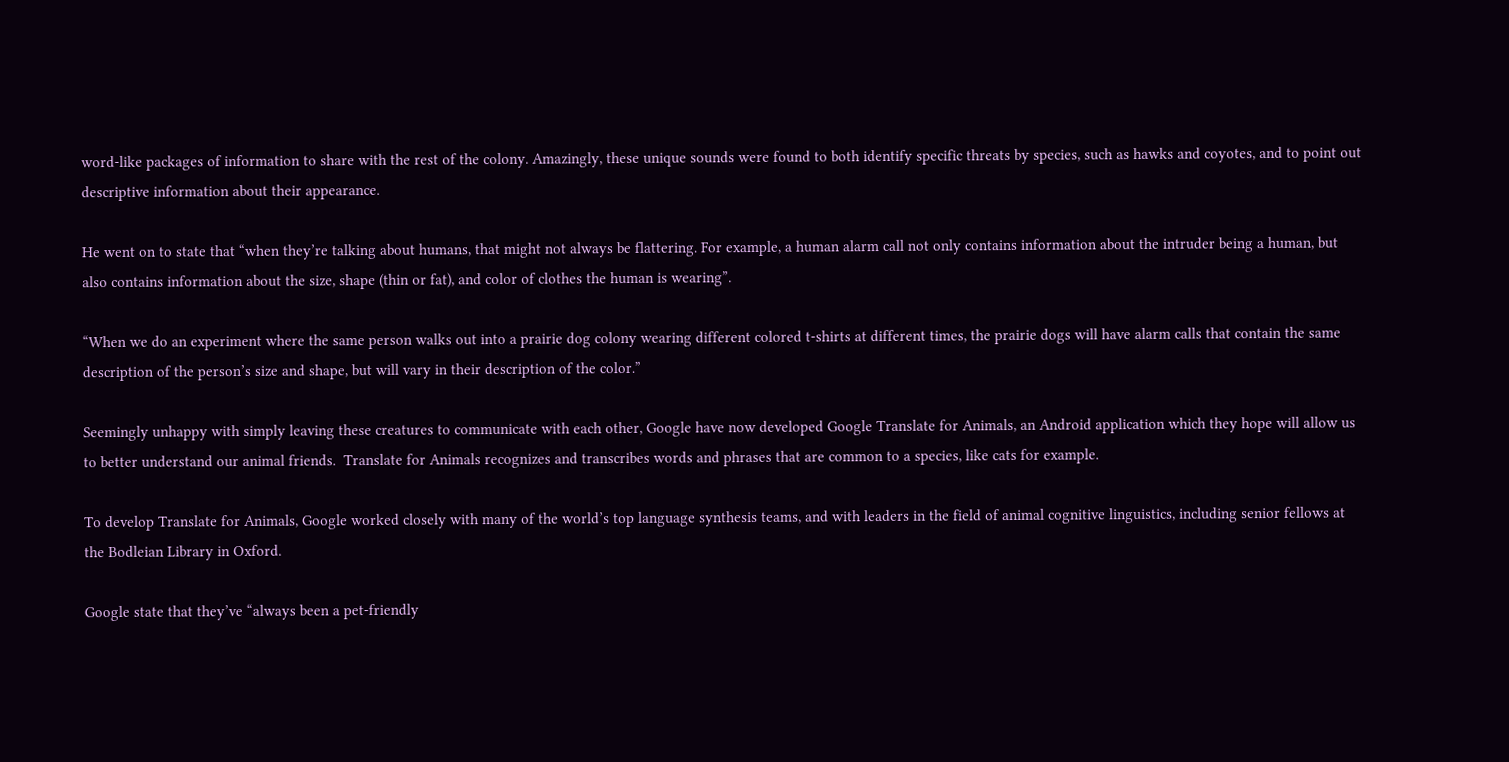word-like packages of information to share with the rest of the colony. Amazingly, these unique sounds were found to both identify specific threats by species, such as hawks and coyotes, and to point out descriptive information about their appearance.

He went on to state that “when they’re talking about humans, that might not always be flattering. For example, a human alarm call not only contains information about the intruder being a human, but also contains information about the size, shape (thin or fat), and color of clothes the human is wearing”.

“When we do an experiment where the same person walks out into a prairie dog colony wearing different colored t-shirts at different times, the prairie dogs will have alarm calls that contain the same description of the person’s size and shape, but will vary in their description of the color.”

Seemingly unhappy with simply leaving these creatures to communicate with each other, Google have now developed Google Translate for Animals, an Android application which they hope will allow us to better understand our animal friends.  Translate for Animals recognizes and transcribes words and phrases that are common to a species, like cats for example.

To develop Translate for Animals, Google worked closely with many of the world’s top language synthesis teams, and with leaders in the field of animal cognitive linguistics, including senior fellows at the Bodleian Library in Oxford.

Google state that they’ve “always been a pet-friendly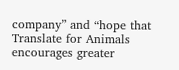company” and “hope that Translate for Animals encourages greater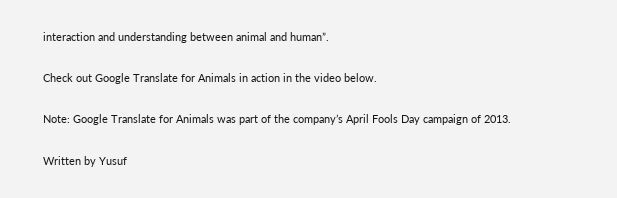interaction and understanding between animal and human”.

Check out Google Translate for Animals in action in the video below.

Note: Google Translate for Animals was part of the company’s April Fools Day campaign of 2013.

Written by Yusuf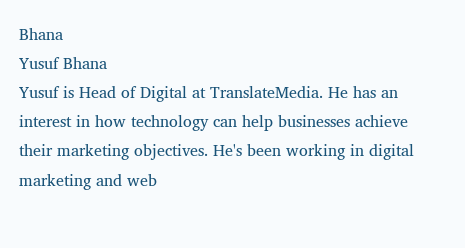Bhana
Yusuf Bhana
Yusuf is Head of Digital at TranslateMedia. He has an interest in how technology can help businesses achieve their marketing objectives. He's been working in digital marketing and web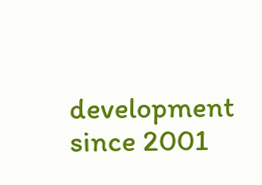development since 2001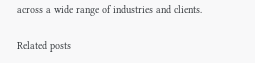across a wide range of industries and clients.

Related posts